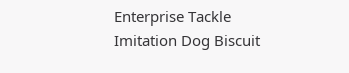Enterprise Tackle Imitation Dog Biscuit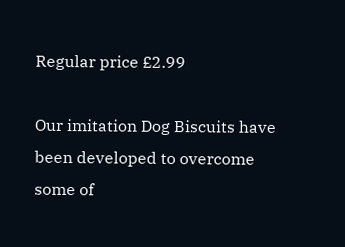Regular price £2.99

Our imitation Dog Biscuits have been developed to overcome some of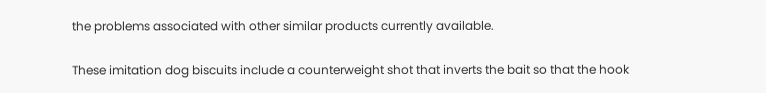the problems associated with other similar products currently available.

These imitation dog biscuits include a counterweight shot that inverts the bait so that the hook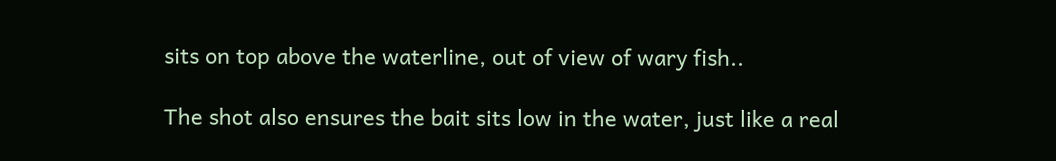sits on top above the waterline, out of view of wary fish..

The shot also ensures the bait sits low in the water, just like a real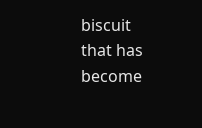biscuit that has become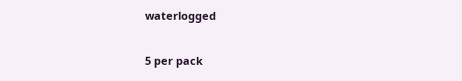waterlogged

5 per pack